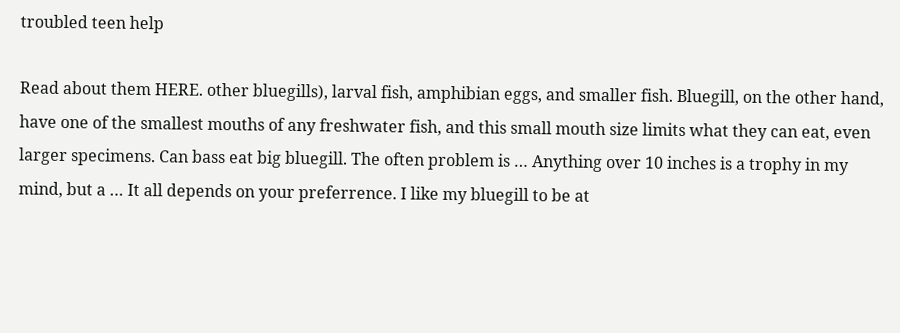troubled teen help

Read about them HERE. other bluegills), larval fish, amphibian eggs, and smaller fish. Bluegill, on the other hand, have one of the smallest mouths of any freshwater fish, and this small mouth size limits what they can eat, even larger specimens. Can bass eat big bluegill. The often problem is … Anything over 10 inches is a trophy in my mind, but a … It all depends on your preferrence. I like my bluegill to be at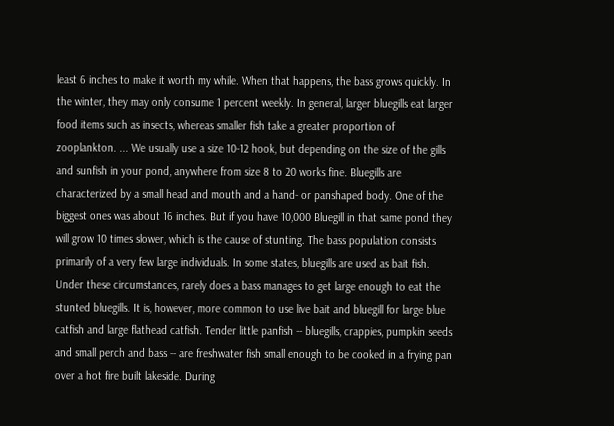least 6 inches to make it worth my while. When that happens, the bass grows quickly. In the winter, they may only consume 1 percent weekly. In general, larger bluegills eat larger food items such as insects, whereas smaller fish take a greater proportion of zooplankton. ... We usually use a size 10-12 hook, but depending on the size of the gills and sunfish in your pond, anywhere from size 8 to 20 works fine. Bluegills are characterized by a small head and mouth and a hand- or panshaped body. One of the biggest ones was about 16 inches. But if you have 10,000 Bluegill in that same pond they will grow 10 times slower, which is the cause of stunting. The bass population consists primarily of a very few large individuals. In some states, bluegills are used as bait fish. Under these circumstances, rarely does a bass manages to get large enough to eat the stunted bluegills. It is, however, more common to use live bait and bluegill for large blue catfish and large flathead catfish. Tender little panfish -- bluegills, crappies, pumpkin seeds and small perch and bass -- are freshwater fish small enough to be cooked in a frying pan over a hot fire built lakeside. During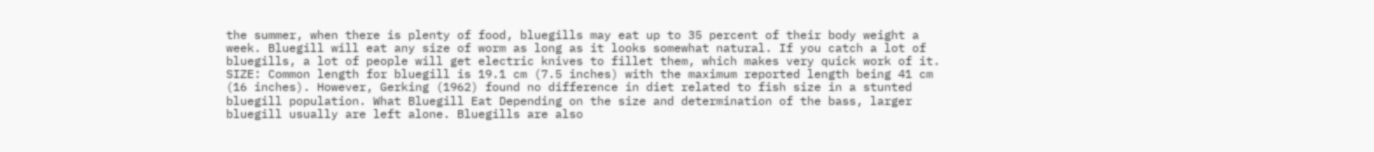the summer, when there is plenty of food, bluegills may eat up to 35 percent of their body weight a week. Bluegill will eat any size of worm as long as it looks somewhat natural. If you catch a lot of bluegills, a lot of people will get electric knives to fillet them, which makes very quick work of it. SIZE: Common length for bluegill is 19.1 cm (7.5 inches) with the maximum reported length being 41 cm (16 inches). However, Gerking (1962) found no difference in diet related to fish size in a stunted bluegill population. What Bluegill Eat Depending on the size and determination of the bass, larger bluegill usually are left alone. Bluegills are also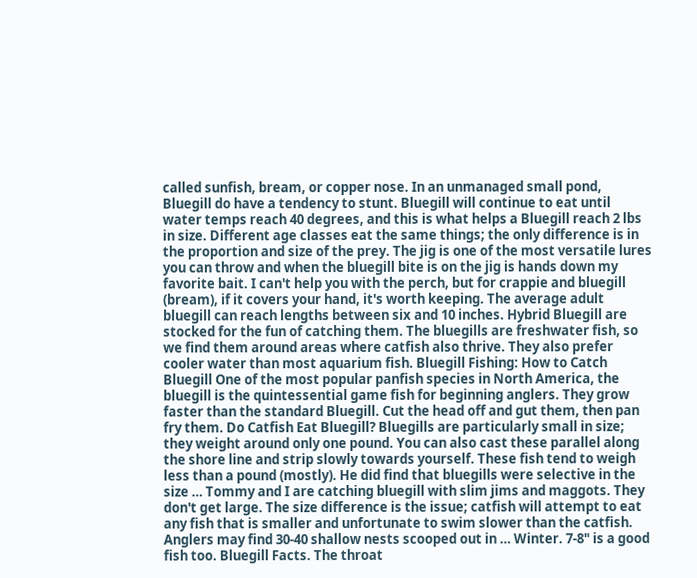called sunfish, bream, or copper nose. In an unmanaged small pond, Bluegill do have a tendency to stunt. Bluegill will continue to eat until water temps reach 40 degrees, and this is what helps a Bluegill reach 2 lbs in size. Different age classes eat the same things; the only difference is in the proportion and size of the prey. The jig is one of the most versatile lures you can throw and when the bluegill bite is on the jig is hands down my favorite bait. I can't help you with the perch, but for crappie and bluegill (bream), if it covers your hand, it's worth keeping. The average adult bluegill can reach lengths between six and 10 inches. Hybrid Bluegill are stocked for the fun of catching them. The bluegills are freshwater fish, so we find them around areas where catfish also thrive. They also prefer cooler water than most aquarium fish. Bluegill Fishing: How to Catch Bluegill One of the most popular panfish species in North America, the bluegill is the quintessential game fish for beginning anglers. They grow faster than the standard Bluegill. Cut the head off and gut them, then pan fry them. Do Catfish Eat Bluegill? Bluegills are particularly small in size; they weight around only one pound. You can also cast these parallel along the shore line and strip slowly towards yourself. These fish tend to weigh less than a pound (mostly). He did find that bluegills were selective in the size … Tommy and I are catching bluegill with slim jims and maggots. They don't get large. The size difference is the issue; catfish will attempt to eat any fish that is smaller and unfortunate to swim slower than the catfish. Anglers may find 30-40 shallow nests scooped out in … Winter. 7-8" is a good fish too. Bluegill Facts. The throat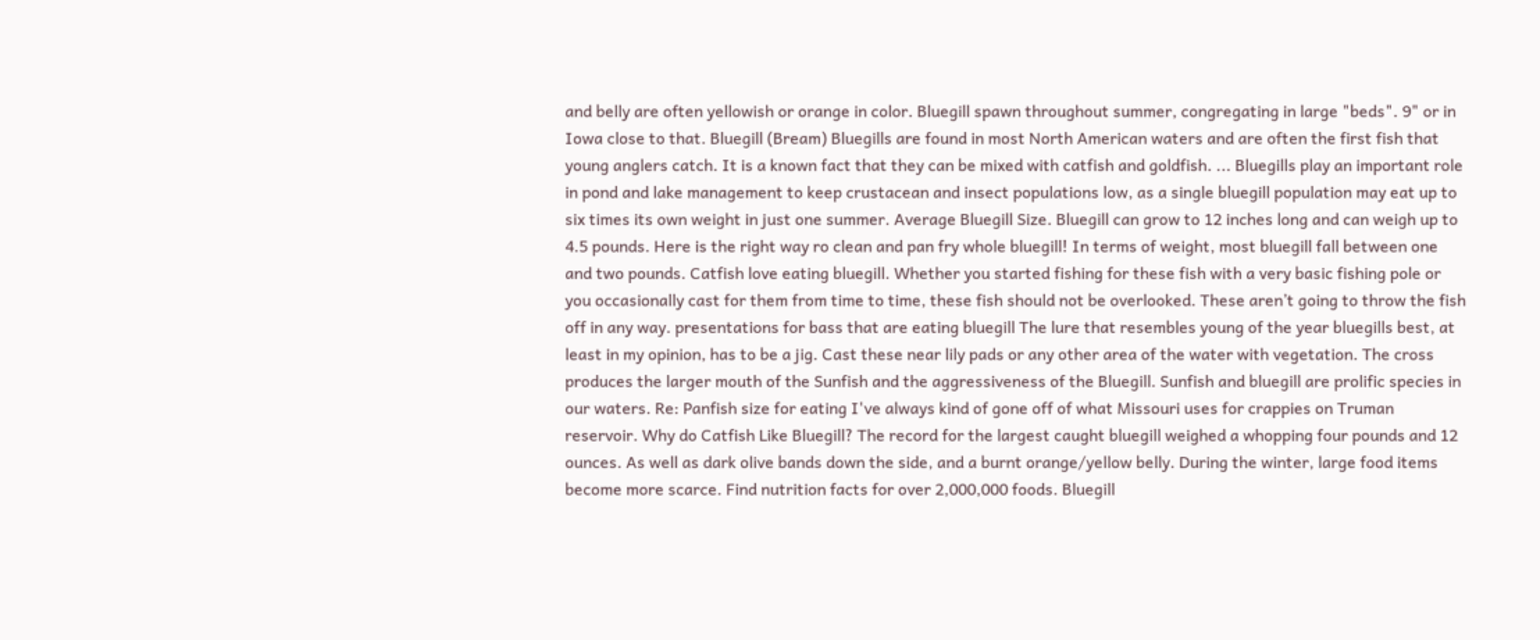and belly are often yellowish or orange in color. Bluegill spawn throughout summer, congregating in large "beds". 9" or in Iowa close to that. Bluegill (Bream) Bluegills are found in most North American waters and are often the first fish that young anglers catch. It is a known fact that they can be mixed with catfish and goldfish. ... Bluegills play an important role in pond and lake management to keep crustacean and insect populations low, as a single bluegill population may eat up to six times its own weight in just one summer. Average Bluegill Size. Bluegill can grow to 12 inches long and can weigh up to 4.5 pounds. Here is the right way ro clean and pan fry whole bluegill! In terms of weight, most bluegill fall between one and two pounds. Catfish love eating bluegill. Whether you started fishing for these fish with a very basic fishing pole or you occasionally cast for them from time to time, these fish should not be overlooked. These aren’t going to throw the fish off in any way. presentations for bass that are eating bluegill The lure that resembles young of the year bluegills best, at least in my opinion, has to be a jig. Cast these near lily pads or any other area of the water with vegetation. The cross produces the larger mouth of the Sunfish and the aggressiveness of the Bluegill. Sunfish and bluegill are prolific species in our waters. Re: Panfish size for eating I've always kind of gone off of what Missouri uses for crappies on Truman reservoir. Why do Catfish Like Bluegill? The record for the largest caught bluegill weighed a whopping four pounds and 12 ounces. As well as dark olive bands down the side, and a burnt orange/yellow belly. During the winter, large food items become more scarce. Find nutrition facts for over 2,000,000 foods. Bluegill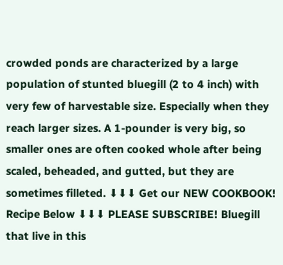crowded ponds are characterized by a large population of stunted bluegill (2 to 4 inch) with very few of harvestable size. Especially when they reach larger sizes. A 1-pounder is very big, so smaller ones are often cooked whole after being scaled, beheaded, and gutted, but they are sometimes filleted. ⬇⬇⬇ Get our NEW COOKBOOK! Recipe Below ⬇⬇⬇ PLEASE SUBSCRIBE! Bluegill that live in this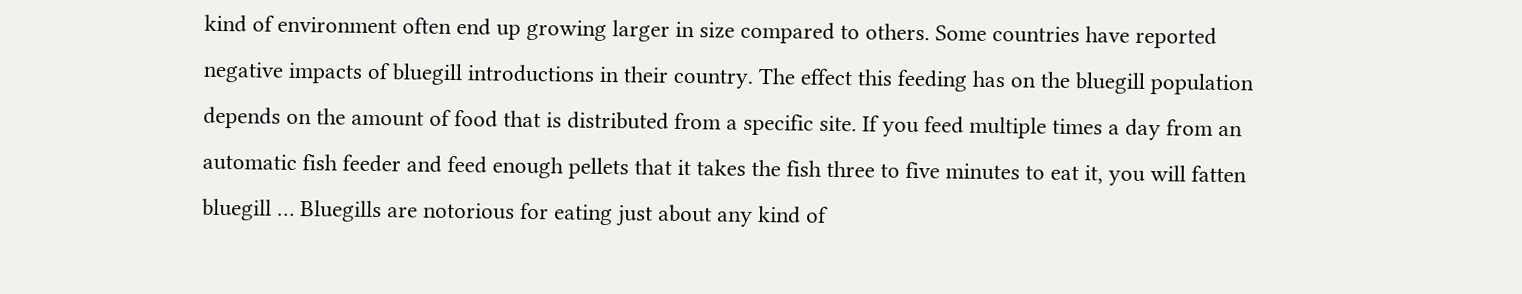kind of environment often end up growing larger in size compared to others. Some countries have reported negative impacts of bluegill introductions in their country. The effect this feeding has on the bluegill population depends on the amount of food that is distributed from a specific site. If you feed multiple times a day from an automatic fish feeder and feed enough pellets that it takes the fish three to five minutes to eat it, you will fatten bluegill … Bluegills are notorious for eating just about any kind of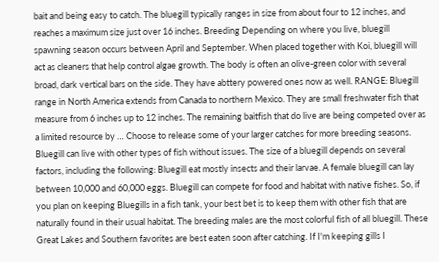bait and being easy to catch. The bluegill typically ranges in size from about four to 12 inches, and reaches a maximum size just over 16 inches. Breeding Depending on where you live, bluegill spawning season occurs between April and September. When placed together with Koi, bluegill will act as cleaners that help control algae growth. The body is often an olive-green color with several broad, dark vertical bars on the side. They have abttery powered ones now as well. RANGE: Bluegill range in North America extends from Canada to northern Mexico. They are small freshwater fish that measure from 6 inches up to 12 inches. The remaining baitfish that do live are being competed over as a limited resource by … Choose to release some of your larger catches for more breeding seasons. Bluegill can live with other types of fish without issues. The size of a bluegill depends on several factors, including the following: Bluegill eat mostly insects and their larvae. A female bluegill can lay between 10,000 and 60,000 eggs. Bluegill can compete for food and habitat with native fishes. So, if you plan on keeping Bluegills in a fish tank, your best bet is to keep them with other fish that are naturally found in their usual habitat. The breeding males are the most colorful fish of all bluegill. These Great Lakes and Southern favorites are best eaten soon after catching. If I'm keeping gills I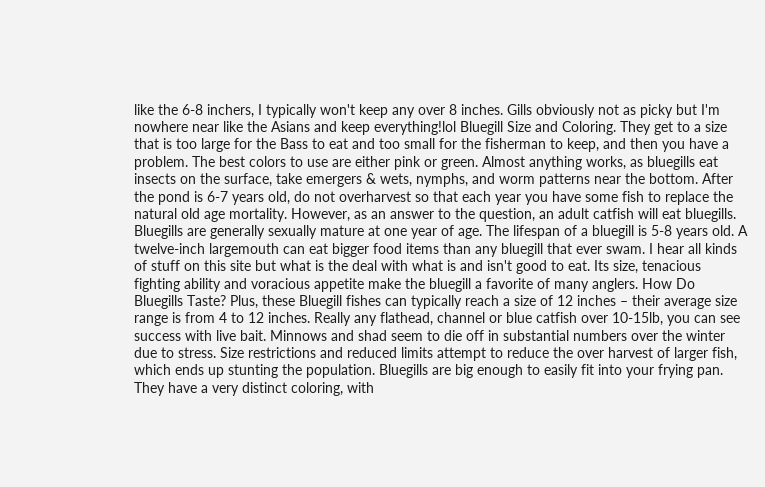like the 6-8 inchers, I typically won't keep any over 8 inches. Gills obviously not as picky but I'm nowhere near like the Asians and keep everything!lol Bluegill Size and Coloring. They get to a size that is too large for the Bass to eat and too small for the fisherman to keep, and then you have a problem. The best colors to use are either pink or green. Almost anything works, as bluegills eat insects on the surface, take emergers & wets, nymphs, and worm patterns near the bottom. After the pond is 6-7 years old, do not overharvest so that each year you have some fish to replace the natural old age mortality. However, as an answer to the question, an adult catfish will eat bluegills. Bluegills are generally sexually mature at one year of age. The lifespan of a bluegill is 5-8 years old. A twelve-inch largemouth can eat bigger food items than any bluegill that ever swam. I hear all kinds of stuff on this site but what is the deal with what is and isn't good to eat. Its size, tenacious fighting ability and voracious appetite make the bluegill a favorite of many anglers. How Do Bluegills Taste? Plus, these Bluegill fishes can typically reach a size of 12 inches – their average size range is from 4 to 12 inches. Really any flathead, channel or blue catfish over 10-15lb, you can see success with live bait. Minnows and shad seem to die off in substantial numbers over the winter due to stress. Size restrictions and reduced limits attempt to reduce the over harvest of larger fish, which ends up stunting the population. Bluegills are big enough to easily fit into your frying pan. They have a very distinct coloring, with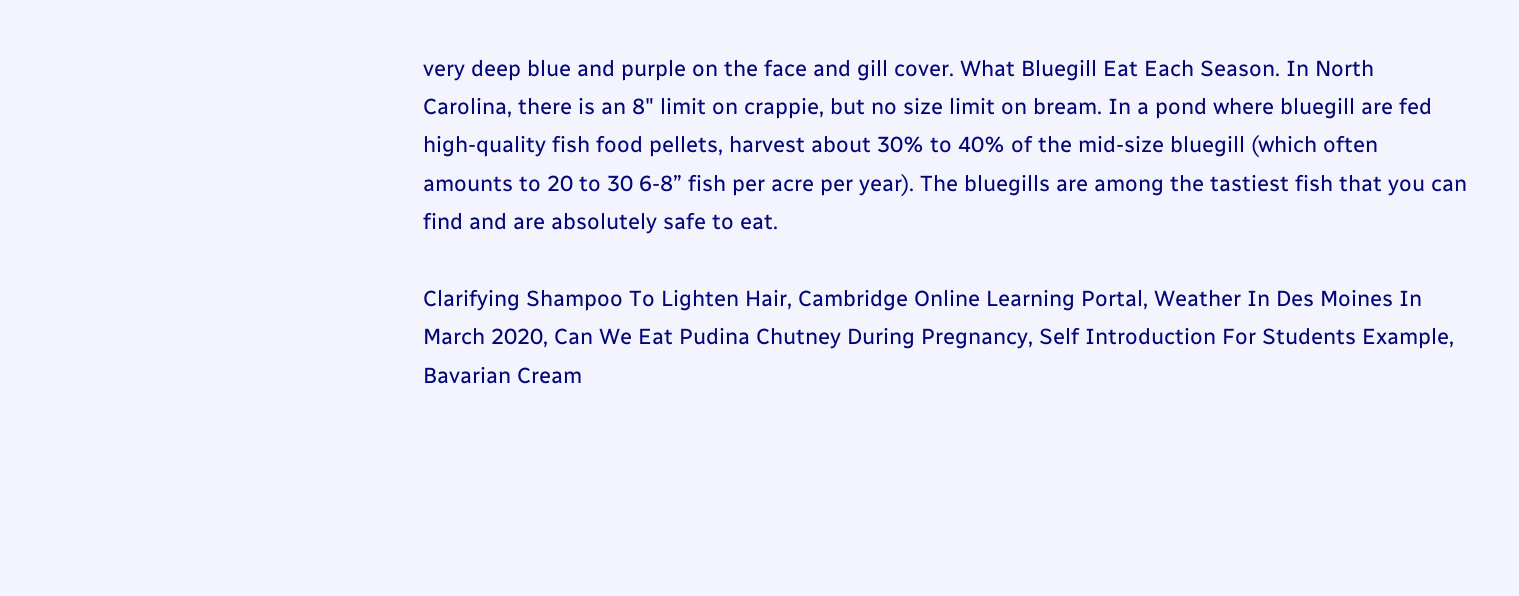very deep blue and purple on the face and gill cover. What Bluegill Eat Each Season. In North Carolina, there is an 8" limit on crappie, but no size limit on bream. In a pond where bluegill are fed high-quality fish food pellets, harvest about 30% to 40% of the mid-size bluegill (which often amounts to 20 to 30 6-8” fish per acre per year). The bluegills are among the tastiest fish that you can find and are absolutely safe to eat.

Clarifying Shampoo To Lighten Hair, Cambridge Online Learning Portal, Weather In Des Moines In March 2020, Can We Eat Pudina Chutney During Pregnancy, Self Introduction For Students Example, Bavarian Cream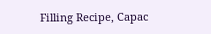Filling Recipe, Capac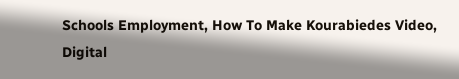Schools Employment, How To Make Kourabiedes Video, Digital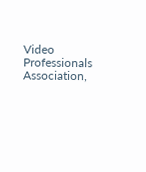Video Professionals Association,